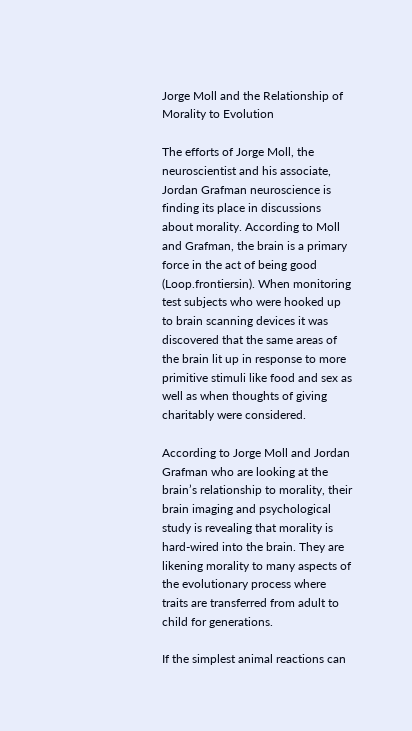Jorge Moll and the Relationship of Morality to Evolution

The efforts of Jorge Moll, the neuroscientist and his associate, Jordan Grafman neuroscience is finding its place in discussions about morality. According to Moll and Grafman, the brain is a primary force in the act of being good (Loop.frontiersin). When monitoring test subjects who were hooked up to brain scanning devices it was discovered that the same areas of the brain lit up in response to more primitive stimuli like food and sex as well as when thoughts of giving charitably were considered.

According to Jorge Moll and Jordan Grafman who are looking at the brain’s relationship to morality, their brain imaging and psychological study is revealing that morality is hard-wired into the brain. They are likening morality to many aspects of the evolutionary process where traits are transferred from adult to child for generations.

If the simplest animal reactions can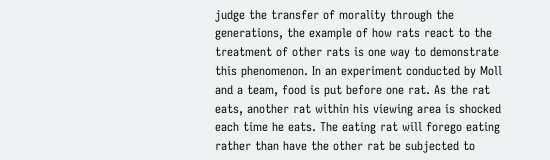judge the transfer of morality through the generations, the example of how rats react to the treatment of other rats is one way to demonstrate this phenomenon. In an experiment conducted by Moll and a team, food is put before one rat. As the rat eats, another rat within his viewing area is shocked each time he eats. The eating rat will forego eating rather than have the other rat be subjected to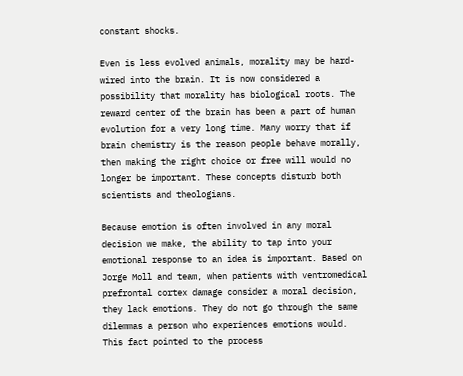constant shocks.

Even is less evolved animals, morality may be hard-wired into the brain. It is now considered a possibility that morality has biological roots. The reward center of the brain has been a part of human evolution for a very long time. Many worry that if brain chemistry is the reason people behave morally, then making the right choice or free will would no longer be important. These concepts disturb both scientists and theologians.

Because emotion is often involved in any moral decision we make, the ability to tap into your emotional response to an idea is important. Based on Jorge Moll and team, when patients with ventromedical prefrontal cortex damage consider a moral decision, they lack emotions. They do not go through the same dilemmas a person who experiences emotions would. This fact pointed to the process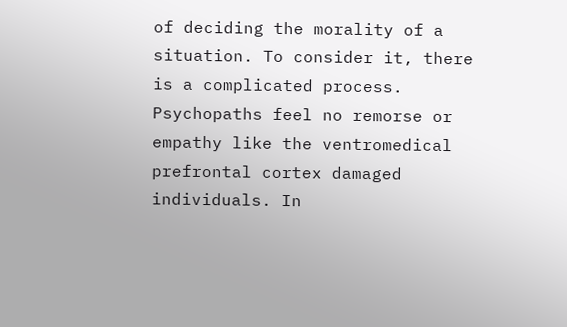of deciding the morality of a situation. To consider it, there is a complicated process. Psychopaths feel no remorse or empathy like the ventromedical prefrontal cortex damaged individuals. In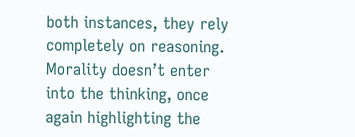both instances, they rely completely on reasoning. Morality doesn’t enter into the thinking, once again highlighting the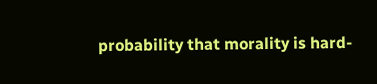probability that morality is hard-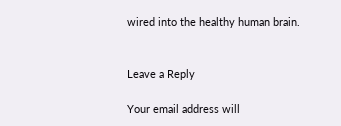wired into the healthy human brain.


Leave a Reply

Your email address will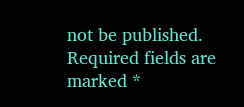not be published. Required fields are marked *